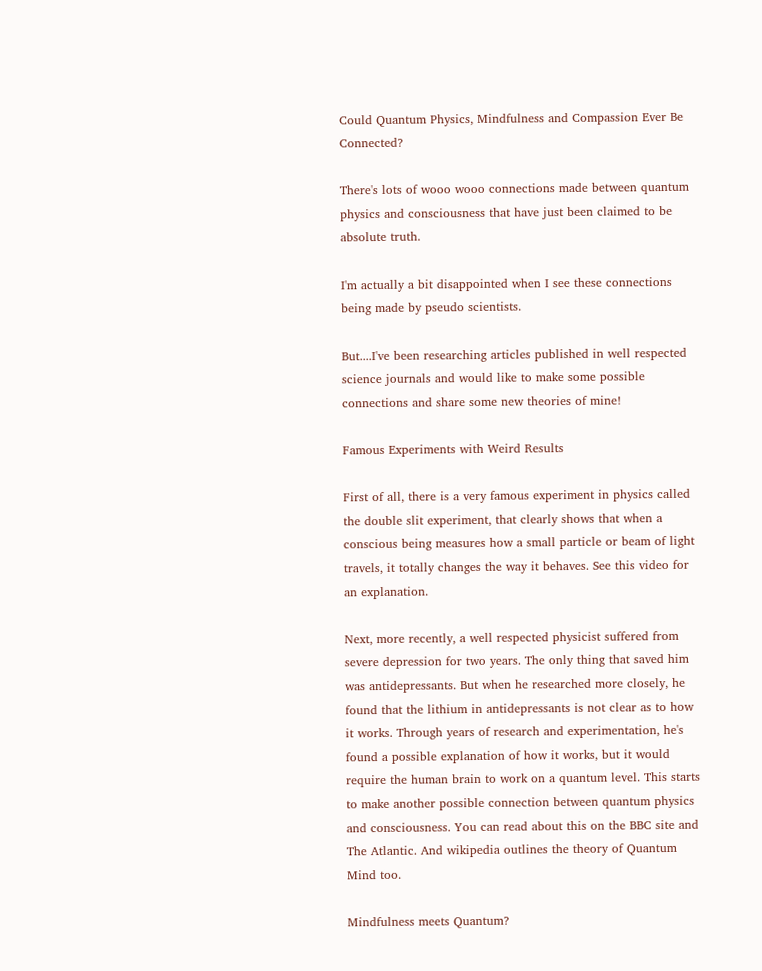Could Quantum Physics, Mindfulness and Compassion Ever Be Connected?

There's lots of wooo wooo connections made between quantum physics and consciousness that have just been claimed to be absolute truth.

I'm actually a bit disappointed when I see these connections being made by pseudo scientists.

But....I've been researching articles published in well respected science journals and would like to make some possible connections and share some new theories of mine!

Famous Experiments with Weird Results

First of all, there is a very famous experiment in physics called the double slit experiment, that clearly shows that when a conscious being measures how a small particle or beam of light travels, it totally changes the way it behaves. See this video for an explanation.

Next, more recently, a well respected physicist suffered from severe depression for two years. The only thing that saved him was antidepressants. But when he researched more closely, he found that the lithium in antidepressants is not clear as to how it works. Through years of research and experimentation, he's found a possible explanation of how it works, but it would require the human brain to work on a quantum level. This starts to make another possible connection between quantum physics and consciousness. You can read about this on the BBC site and The Atlantic. And wikipedia outlines the theory of Quantum Mind too.

Mindfulness meets Quantum?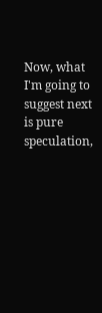Now, what I'm going to suggest next is pure speculation,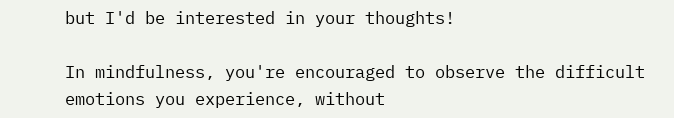but I'd be interested in your thoughts!

In mindfulness, you're encouraged to observe the difficult emotions you experience, without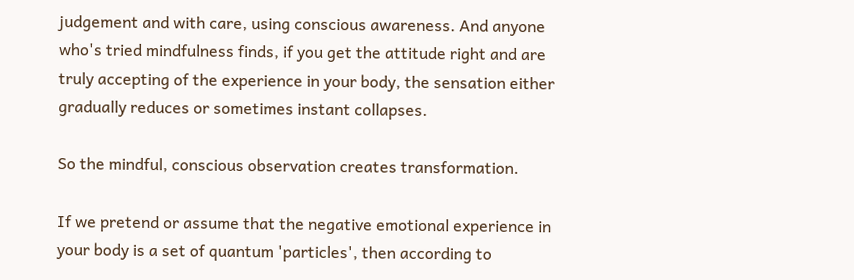judgement and with care, using conscious awareness. And anyone who's tried mindfulness finds, if you get the attitude right and are truly accepting of the experience in your body, the sensation either gradually reduces or sometimes instant collapses.

So the mindful, conscious observation creates transformation.

If we pretend or assume that the negative emotional experience in your body is a set of quantum 'particles', then according to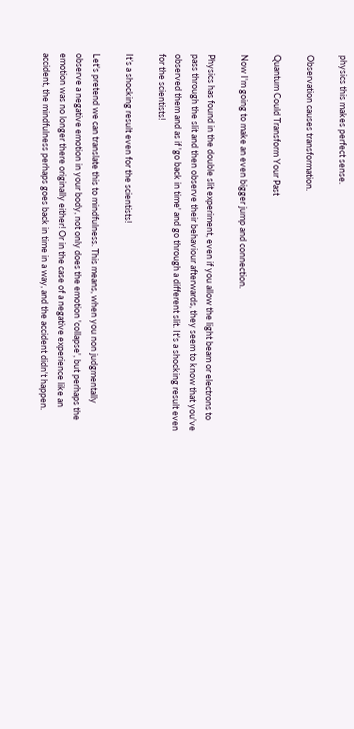physics this makes perfect sense.

Observation causes transformation.

Quantum Could Transform Your Past

Now I'm going to make an even bigger jump and connection.

Physics has found in the double slit experiment, even if you allow the light beam or electrons to pass through the slit and then observe their behaviour afterwards, they seem to know that you've observed them and as if 'go back in time' and go through a different slit. It's a shocking result even for the scientists!

It’s a shocking result even for the scientists!

Let's pretend we can translate this to mindfulness. This means, when you non judgmentally observe a negative emotion in your body, not only does the emotion 'collapse', but perhaps the emotion was no longer there originally either! Or in the case of a negative experience like an accident, the mindfulness perhaps goes back in time in a way, and the accident didn't happen.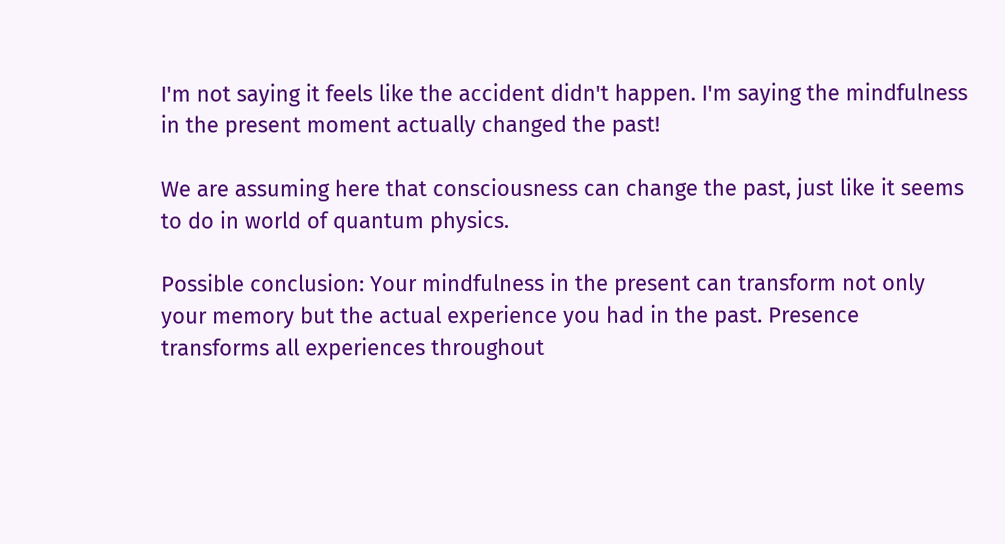I'm not saying it feels like the accident didn't happen. I'm saying the mindfulness in the present moment actually changed the past!

We are assuming here that consciousness can change the past, just like it seems to do in world of quantum physics.

Possible conclusion: Your mindfulness in the present can transform not only your memory but the actual experience you had in the past. Presence transforms all experiences throughout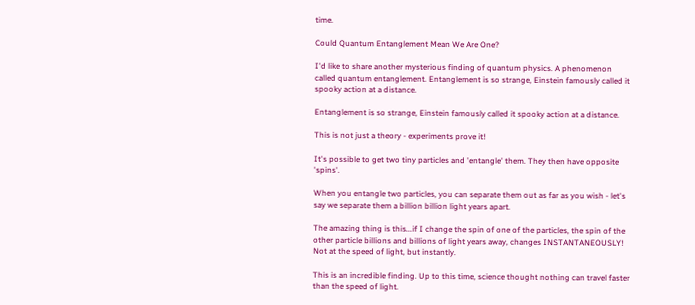time.

Could Quantum Entanglement Mean We Are One?

I'd like to share another mysterious finding of quantum physics. A phenomenon called quantum entanglement. Entanglement is so strange, Einstein famously called it spooky action at a distance.

Entanglement is so strange, Einstein famously called it spooky action at a distance.

This is not just a theory - experiments prove it!

It's possible to get two tiny particles and 'entangle' them. They then have opposite 'spins'.

When you entangle two particles, you can separate them out as far as you wish - let's say we separate them a billion billion light years apart.

The amazing thing is this...if I change the spin of one of the particles, the spin of the other particle billions and billions of light years away, changes INSTANTANEOUSLY!
Not at the speed of light, but instantly.

This is an incredible finding. Up to this time, science thought nothing can travel faster than the speed of light.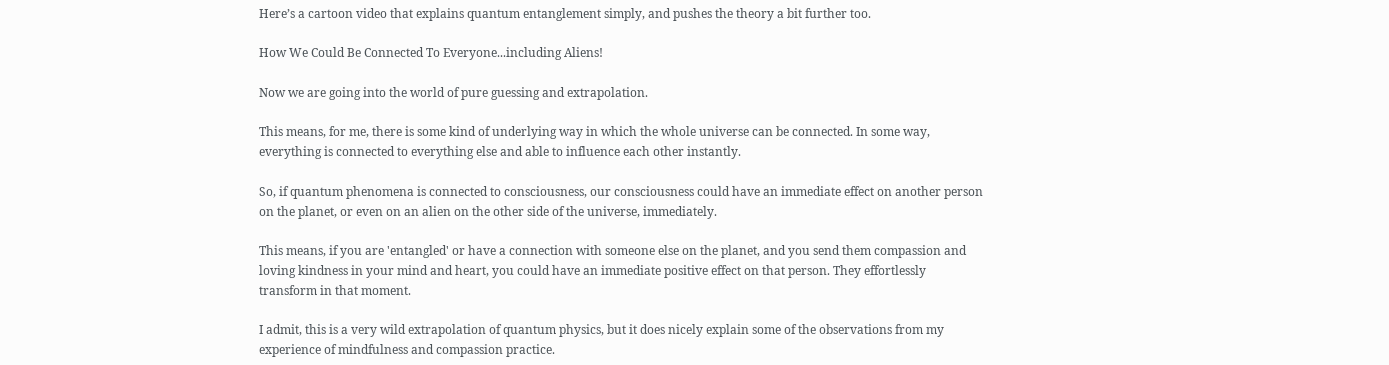Here’s a cartoon video that explains quantum entanglement simply, and pushes the theory a bit further too.

How We Could Be Connected To Everyone...including Aliens!

Now we are going into the world of pure guessing and extrapolation.

This means, for me, there is some kind of underlying way in which the whole universe can be connected. In some way, everything is connected to everything else and able to influence each other instantly.

So, if quantum phenomena is connected to consciousness, our consciousness could have an immediate effect on another person on the planet, or even on an alien on the other side of the universe, immediately.

This means, if you are 'entangled' or have a connection with someone else on the planet, and you send them compassion and loving kindness in your mind and heart, you could have an immediate positive effect on that person. They effortlessly transform in that moment.

I admit, this is a very wild extrapolation of quantum physics, but it does nicely explain some of the observations from my experience of mindfulness and compassion practice.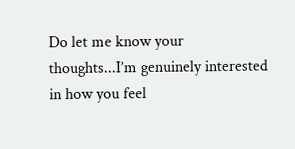Do let me know your thoughts...I’m genuinely interested in how you feel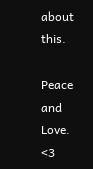about this.

Peace and Love.  <3